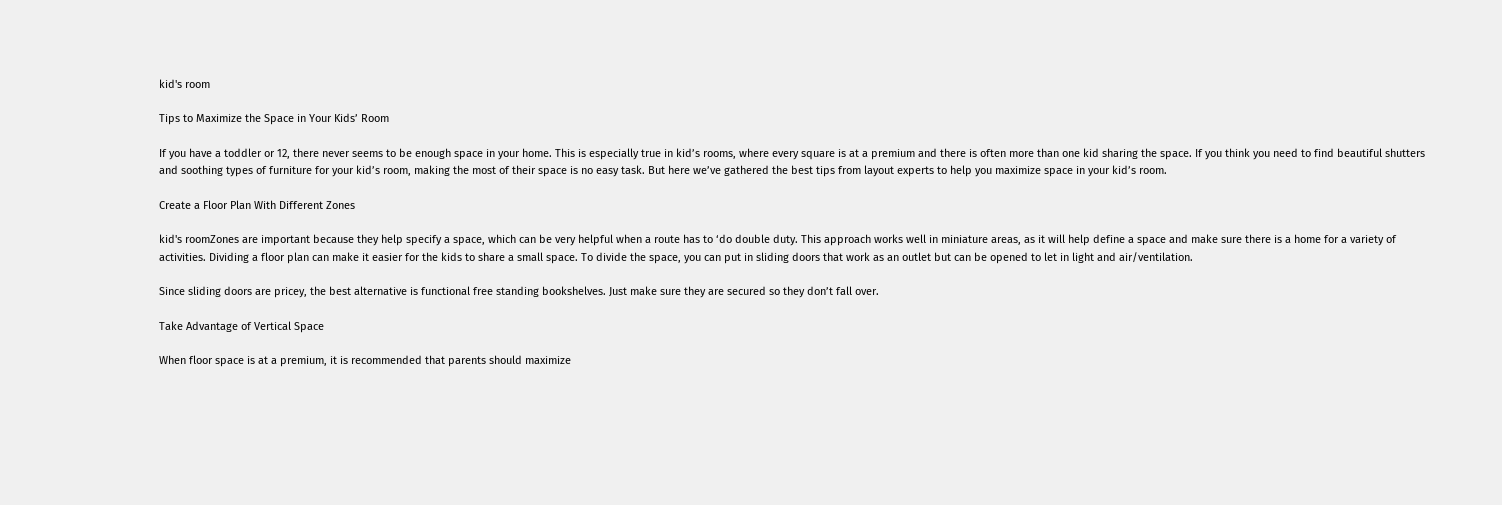kid's room

Tips to Maximize the Space in Your Kids’ Room

If you have a toddler or 12, there never seems to be enough space in your home. This is especially true in kid’s rooms, where every square is at a premium and there is often more than one kid sharing the space. If you think you need to find beautiful shutters and soothing types of furniture for your kid’s room, making the most of their space is no easy task. But here we’ve gathered the best tips from layout experts to help you maximize space in your kid’s room.

Create a Floor Plan With Different Zones

kid's roomZones are important because they help specify a space, which can be very helpful when a route has to ‘do double duty. This approach works well in miniature areas, as it will help define a space and make sure there is a home for a variety of activities. Dividing a floor plan can make it easier for the kids to share a small space. To divide the space, you can put in sliding doors that work as an outlet but can be opened to let in light and air/ventilation.

Since sliding doors are pricey, the best alternative is functional free standing bookshelves. Just make sure they are secured so they don’t fall over.

Take Advantage of Vertical Space

When floor space is at a premium, it is recommended that parents should maximize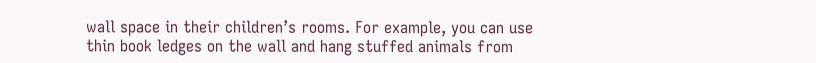wall space in their children’s rooms. For example, you can use thin book ledges on the wall and hang stuffed animals from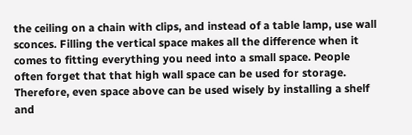the ceiling on a chain with clips, and instead of a table lamp, use wall sconces. Filling the vertical space makes all the difference when it comes to fitting everything you need into a small space. People often forget that that high wall space can be used for storage. Therefore, even space above can be used wisely by installing a shelf and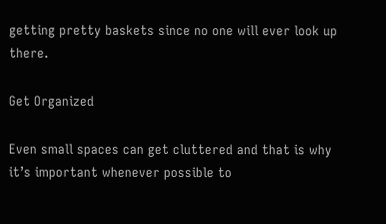getting pretty baskets since no one will ever look up there.

Get Organized

Even small spaces can get cluttered and that is why it’s important whenever possible to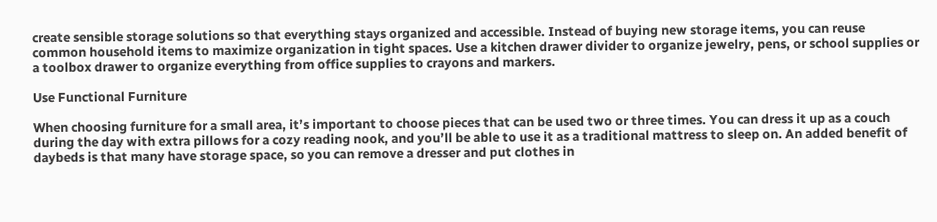create sensible storage solutions so that everything stays organized and accessible. Instead of buying new storage items, you can reuse common household items to maximize organization in tight spaces. Use a kitchen drawer divider to organize jewelry, pens, or school supplies or a toolbox drawer to organize everything from office supplies to crayons and markers.

Use Functional Furniture

When choosing furniture for a small area, it’s important to choose pieces that can be used two or three times. You can dress it up as a couch during the day with extra pillows for a cozy reading nook, and you’ll be able to use it as a traditional mattress to sleep on. An added benefit of daybeds is that many have storage space, so you can remove a dresser and put clothes in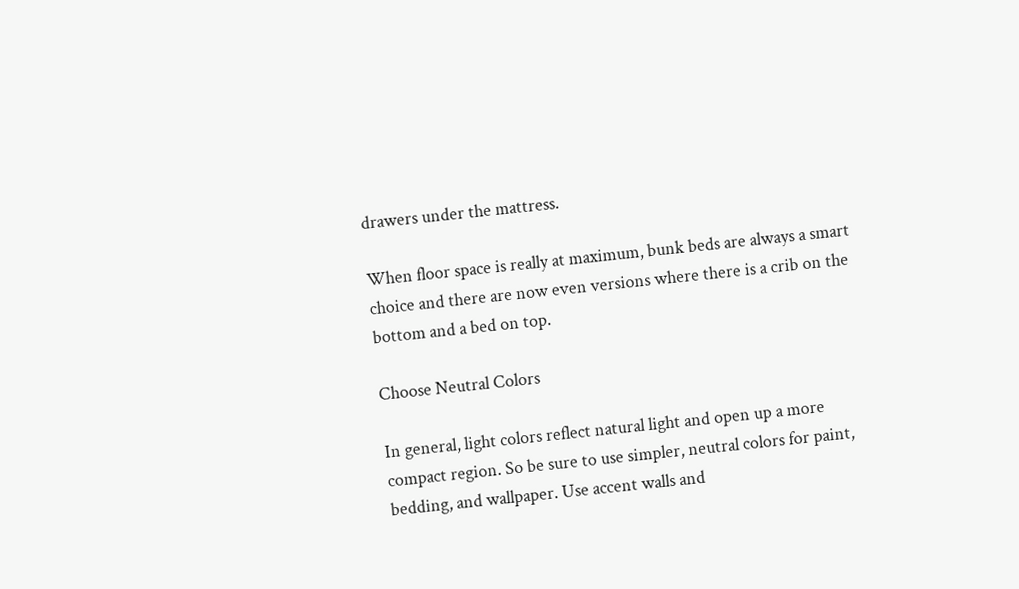drawers under the mattress.

When floor space is really at maximum, bunk beds are always a smart choice and there are now even versions where there is a crib on the bottom and a bed on top.

Choose Neutral Colors

In general, light colors reflect natural light and open up a more compact region. So be sure to use simpler, neutral colors for paint, bedding, and wallpaper. Use accent walls and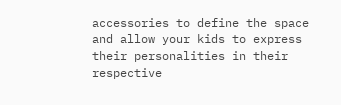accessories to define the space and allow your kids to express their personalities in their respective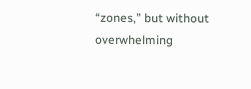“zones,” but without overwhelming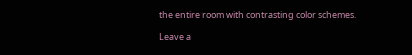the entire room with contrasting color schemes.

Leave a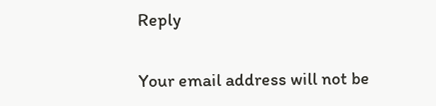Reply

Your email address will not be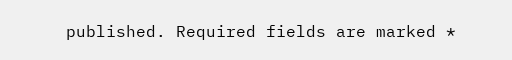published. Required fields are marked *